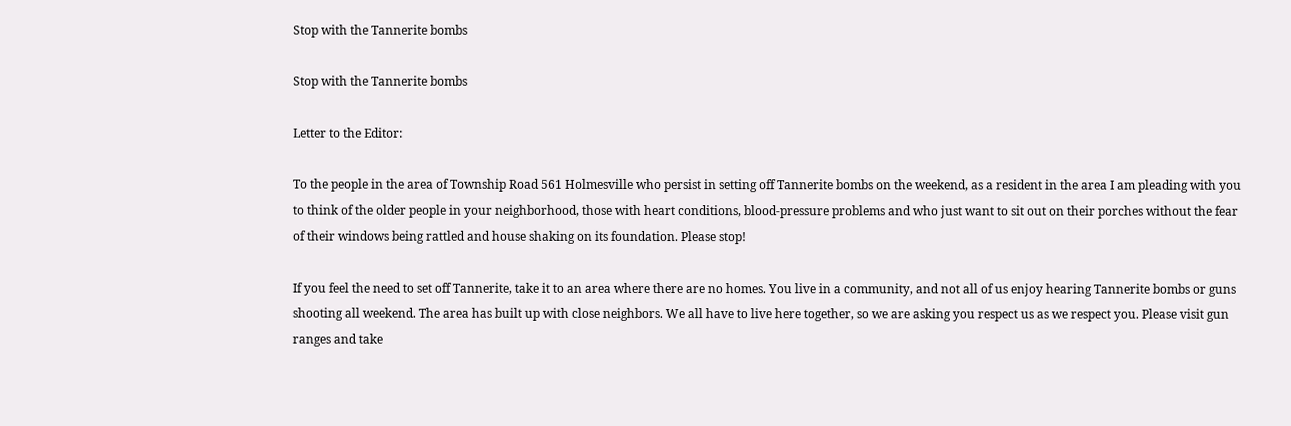Stop with the Tannerite bombs

Stop with the Tannerite bombs

Letter to the Editor:

To the people in the area of Township Road 561 Holmesville who persist in setting off Tannerite bombs on the weekend, as a resident in the area I am pleading with you to think of the older people in your neighborhood, those with heart conditions, blood-pressure problems and who just want to sit out on their porches without the fear of their windows being rattled and house shaking on its foundation. Please stop!

If you feel the need to set off Tannerite, take it to an area where there are no homes. You live in a community, and not all of us enjoy hearing Tannerite bombs or guns shooting all weekend. The area has built up with close neighbors. We all have to live here together, so we are asking you respect us as we respect you. Please visit gun ranges and take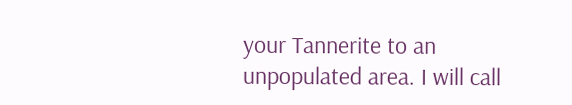your Tannerite to an unpopulated area. I will call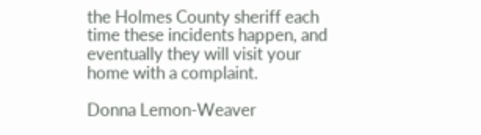the Holmes County sheriff each time these incidents happen, and eventually they will visit your home with a complaint.

Donna Lemon-Weaver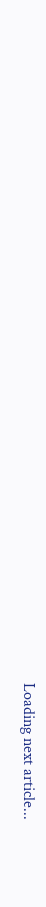Loading next article...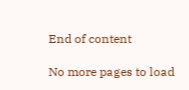End of content

No more pages to load